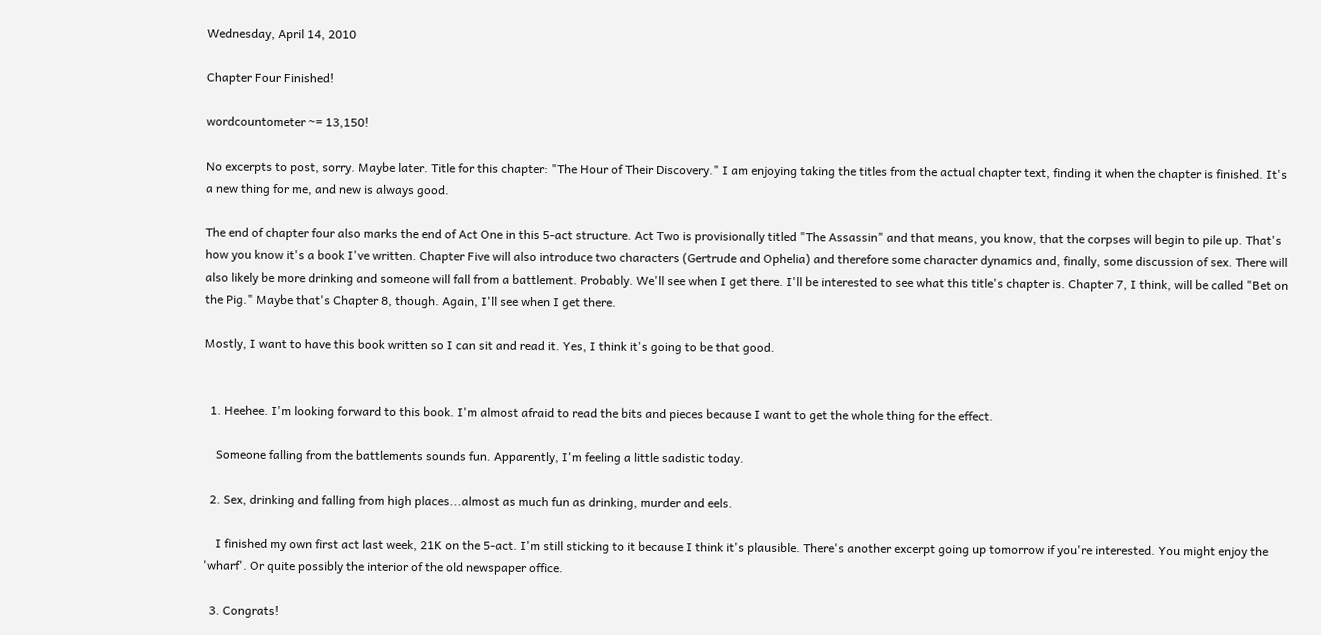Wednesday, April 14, 2010

Chapter Four Finished!

wordcountometer ~= 13,150!

No excerpts to post, sorry. Maybe later. Title for this chapter: "The Hour of Their Discovery." I am enjoying taking the titles from the actual chapter text, finding it when the chapter is finished. It's a new thing for me, and new is always good.

The end of chapter four also marks the end of Act One in this 5-act structure. Act Two is provisionally titled "The Assassin" and that means, you know, that the corpses will begin to pile up. That's how you know it's a book I've written. Chapter Five will also introduce two characters (Gertrude and Ophelia) and therefore some character dynamics and, finally, some discussion of sex. There will also likely be more drinking and someone will fall from a battlement. Probably. We'll see when I get there. I'll be interested to see what this title's chapter is. Chapter 7, I think, will be called "Bet on the Pig." Maybe that's Chapter 8, though. Again, I'll see when I get there.

Mostly, I want to have this book written so I can sit and read it. Yes, I think it's going to be that good.


  1. Heehee. I'm looking forward to this book. I'm almost afraid to read the bits and pieces because I want to get the whole thing for the effect.

    Someone falling from the battlements sounds fun. Apparently, I'm feeling a little sadistic today.

  2. Sex, drinking and falling from high places...almost as much fun as drinking, murder and eels.

    I finished my own first act last week, 21K on the 5-act. I'm still sticking to it because I think it's plausible. There's another excerpt going up tomorrow if you're interested. You might enjoy the 'wharf'. Or quite possibly the interior of the old newspaper office.

  3. Congrats!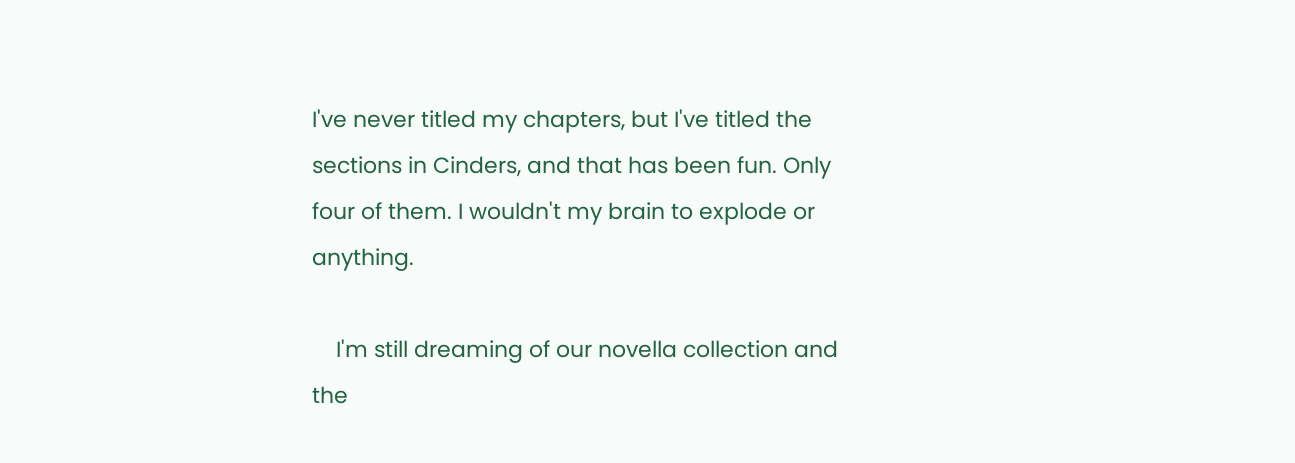I've never titled my chapters, but I've titled the sections in Cinders, and that has been fun. Only four of them. I wouldn't my brain to explode or anything.

    I'm still dreaming of our novella collection and the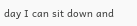day I can sit down and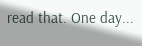read that. One day...